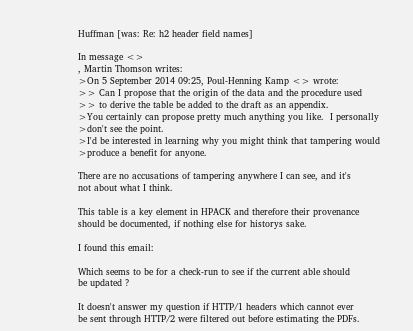Huffman [was: Re: h2 header field names]

In message <>
, Martin Thomson writes:
>On 5 September 2014 09:25, Poul-Henning Kamp <> wrote:
>> Can I propose that the origin of the data and the procedure used
>> to derive the table be added to the draft as an appendix.
>You certainly can propose pretty much anything you like.  I personally
>don't see the point.
>I'd be interested in learning why you might think that tampering would
>produce a benefit for anyone.

There are no accusations of tampering anywhere I can see, and it's
not about what I think.

This table is a key element in HPACK and therefore their provenance
should be documented, if nothing else for historys sake.

I found this email:

Which seems to be for a check-run to see if the current able should
be updated ?

It doesn't answer my question if HTTP/1 headers which cannot ever
be sent through HTTP/2 were filtered out before estimating the PDFs.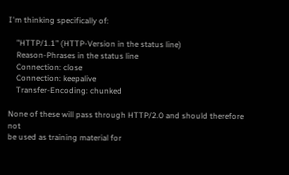I'm thinking specifically of:

    "HTTP/1.1" (HTTP-Version in the status line)
    Reason-Phrases in the status line
    Connection: close
    Connection: keepalive
    Transfer-Encoding: chunked

None of these will pass through HTTP/2.0 and should therefore not
be used as training material for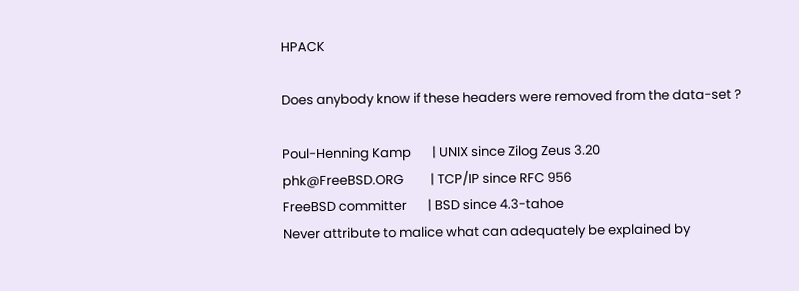HPACK

Does anybody know if these headers were removed from the data-set ?

Poul-Henning Kamp       | UNIX since Zilog Zeus 3.20
phk@FreeBSD.ORG         | TCP/IP since RFC 956
FreeBSD committer       | BSD since 4.3-tahoe
Never attribute to malice what can adequately be explained by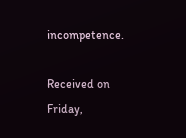incompetence.

Received on Friday,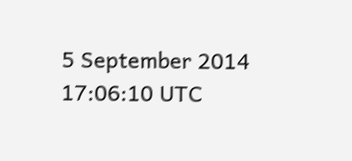5 September 2014 17:06:10 UTC